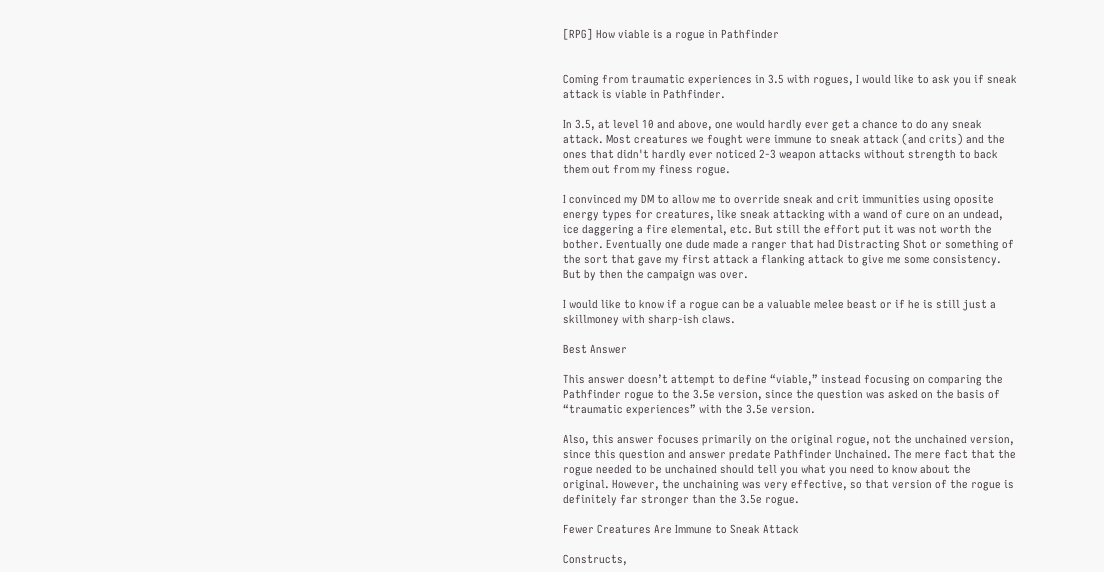[RPG] How viable is a rogue in Pathfinder


Coming from traumatic experiences in 3.5 with rogues, I would like to ask you if sneak attack is viable in Pathfinder.

In 3.5, at level 10 and above, one would hardly ever get a chance to do any sneak attack. Most creatures we fought were immune to sneak attack (and crits) and the ones that didn't hardly ever noticed 2-3 weapon attacks without strength to back them out from my finess rogue.

I convinced my DM to allow me to override sneak and crit immunities using oposite energy types for creatures, like sneak attacking with a wand of cure on an undead, ice daggering a fire elemental, etc. But still the effort put it was not worth the bother. Eventually one dude made a ranger that had Distracting Shot or something of the sort that gave my first attack a flanking attack to give me some consistency. But by then the campaign was over.

I would like to know if a rogue can be a valuable melee beast or if he is still just a skillmoney with sharp-ish claws.

Best Answer

This answer doesn’t attempt to define “viable,” instead focusing on comparing the Pathfinder rogue to the 3.5e version, since the question was asked on the basis of “traumatic experiences” with the 3.5e version.

Also, this answer focuses primarily on the original rogue, not the unchained version, since this question and answer predate Pathfinder Unchained. The mere fact that the rogue needed to be unchained should tell you what you need to know about the original. However, the unchaining was very effective, so that version of the rogue is definitely far stronger than the 3.5e rogue.

Fewer Creatures Are Immune to Sneak Attack

Constructs,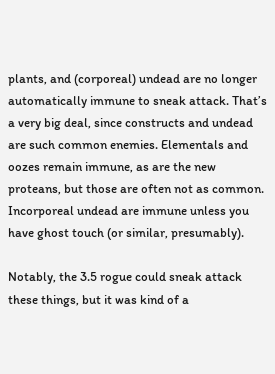plants, and (corporeal) undead are no longer automatically immune to sneak attack. That’s a very big deal, since constructs and undead are such common enemies. Elementals and oozes remain immune, as are the new proteans, but those are often not as common. Incorporeal undead are immune unless you have ghost touch (or similar, presumably).

Notably, the 3.5 rogue could sneak attack these things, but it was kind of a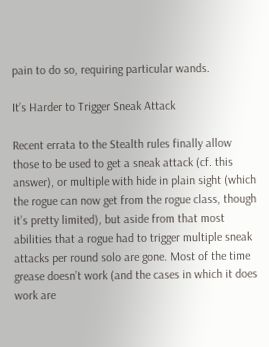pain to do so, requiring particular wands.

It’s Harder to Trigger Sneak Attack

Recent errata to the Stealth rules finally allow those to be used to get a sneak attack (cf. this answer), or multiple with hide in plain sight (which the rogue can now get from the rogue class, though it’s pretty limited), but aside from that most abilities that a rogue had to trigger multiple sneak attacks per round solo are gone. Most of the time grease doesn’t work (and the cases in which it does work are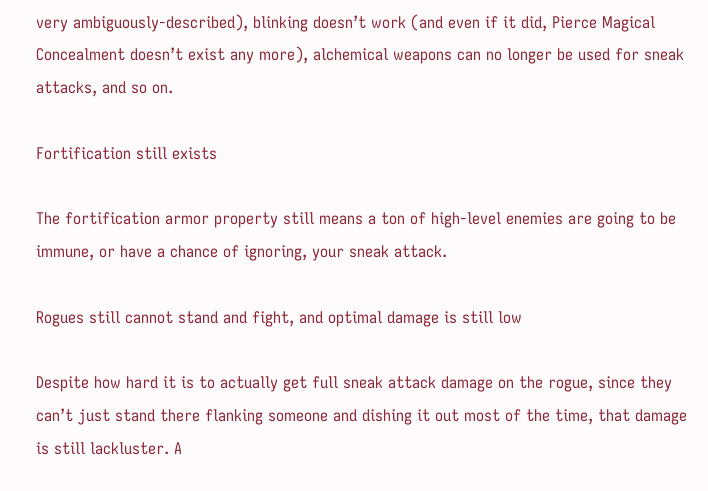very ambiguously-described), blinking doesn’t work (and even if it did, Pierce Magical Concealment doesn’t exist any more), alchemical weapons can no longer be used for sneak attacks, and so on.

Fortification still exists

The fortification armor property still means a ton of high-level enemies are going to be immune, or have a chance of ignoring, your sneak attack.

Rogues still cannot stand and fight, and optimal damage is still low

Despite how hard it is to actually get full sneak attack damage on the rogue, since they can’t just stand there flanking someone and dishing it out most of the time, that damage is still lackluster. A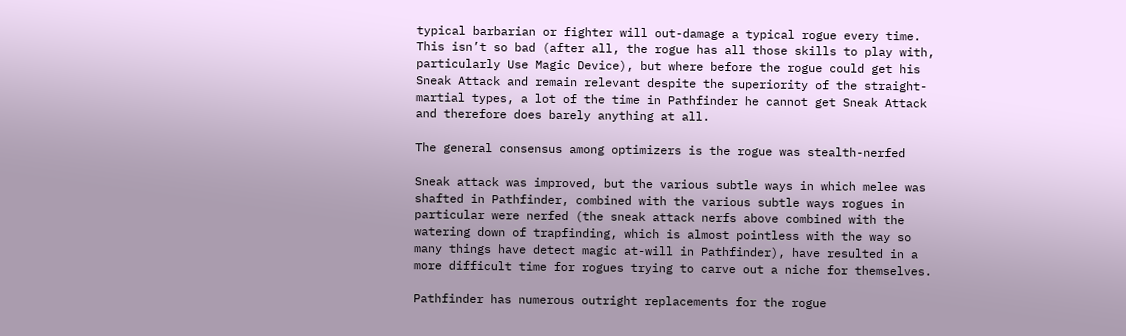typical barbarian or fighter will out-damage a typical rogue every time. This isn’t so bad (after all, the rogue has all those skills to play with, particularly Use Magic Device), but where before the rogue could get his Sneak Attack and remain relevant despite the superiority of the straight-martial types, a lot of the time in Pathfinder he cannot get Sneak Attack and therefore does barely anything at all.

The general consensus among optimizers is the rogue was stealth-nerfed

Sneak attack was improved, but the various subtle ways in which melee was shafted in Pathfinder, combined with the various subtle ways rogues in particular were nerfed (the sneak attack nerfs above combined with the watering down of trapfinding, which is almost pointless with the way so many things have detect magic at-will in Pathfinder), have resulted in a more difficult time for rogues trying to carve out a niche for themselves.

Pathfinder has numerous outright replacements for the rogue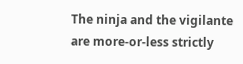The ninja and the vigilante are more-or-less strictly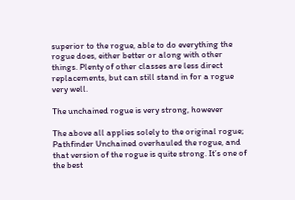superior to the rogue, able to do everything the rogue does, either better or along with other things. Plenty of other classes are less direct replacements, but can still stand in for a rogue very well.

The unchained rogue is very strong, however

The above all applies solely to the original rogue; Pathfinder Unchained overhauled the rogue, and that version of the rogue is quite strong. It’s one of the best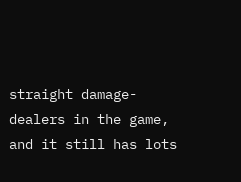straight damage-dealers in the game, and it still has lots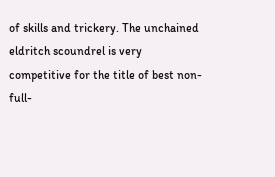of skills and trickery. The unchained eldritch scoundrel is very competitive for the title of best non-full-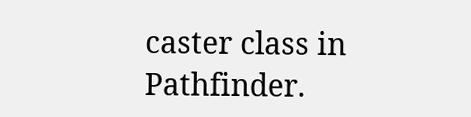caster class in Pathfinder.